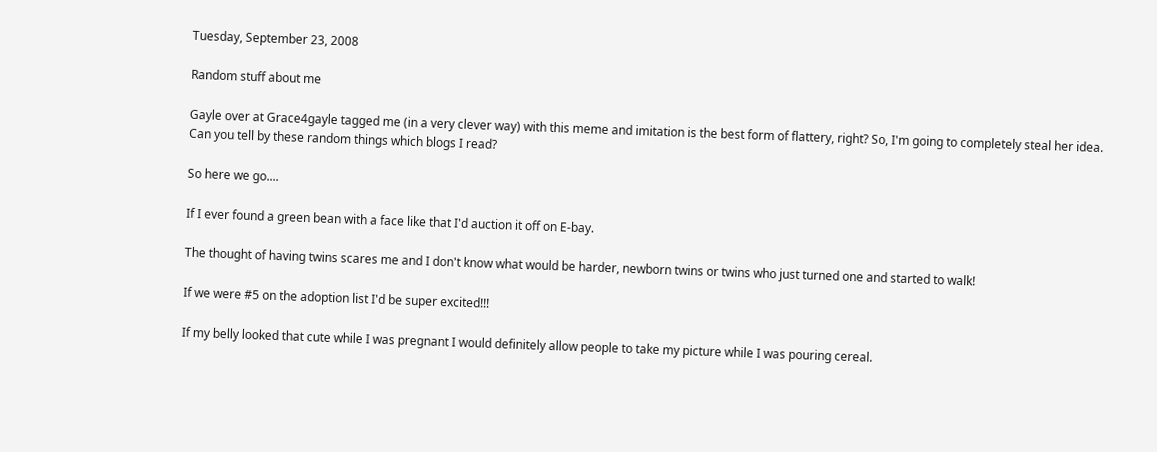Tuesday, September 23, 2008

Random stuff about me

Gayle over at Grace4gayle tagged me (in a very clever way) with this meme and imitation is the best form of flattery, right? So, I'm going to completely steal her idea. Can you tell by these random things which blogs I read?

So here we go....

If I ever found a green bean with a face like that I'd auction it off on E-bay.

The thought of having twins scares me and I don't know what would be harder, newborn twins or twins who just turned one and started to walk!

If we were #5 on the adoption list I'd be super excited!!!

If my belly looked that cute while I was pregnant I would definitely allow people to take my picture while I was pouring cereal.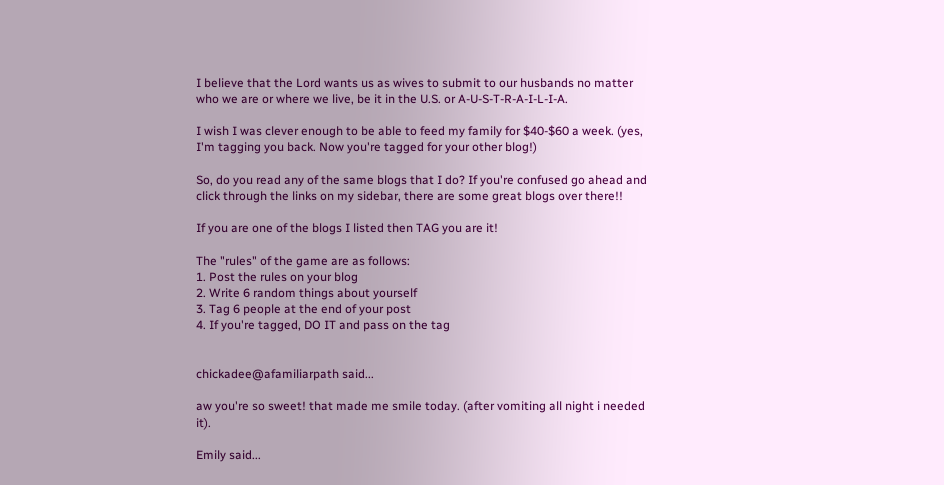I believe that the Lord wants us as wives to submit to our husbands no matter who we are or where we live, be it in the U.S. or A-U-S-T-R-A-I-L-I-A.

I wish I was clever enough to be able to feed my family for $40-$60 a week. (yes, I'm tagging you back. Now you're tagged for your other blog!)

So, do you read any of the same blogs that I do? If you're confused go ahead and click through the links on my sidebar, there are some great blogs over there!!

If you are one of the blogs I listed then TAG you are it!

The "rules" of the game are as follows:
1. Post the rules on your blog
2. Write 6 random things about yourself
3. Tag 6 people at the end of your post
4. If you're tagged, DO IT and pass on the tag


chickadee@afamiliarpath said...

aw you're so sweet! that made me smile today. (after vomiting all night i needed it).

Emily said...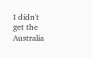I didn't get the Australia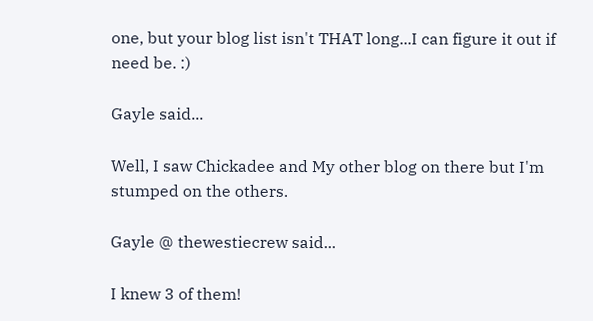one, but your blog list isn't THAT long...I can figure it out if need be. :)

Gayle said...

Well, I saw Chickadee and My other blog on there but I'm stumped on the others.

Gayle @ thewestiecrew said...

I knew 3 of them!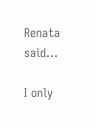Renata said...

I only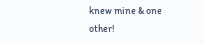knew mine & one other!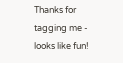Thanks for tagging me - looks like fun!